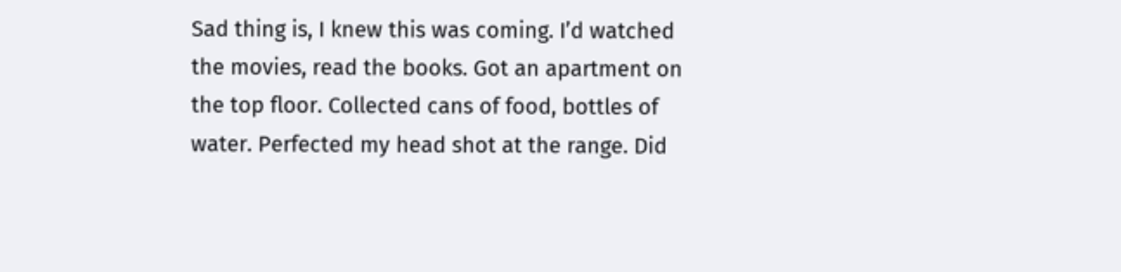Sad thing is, I knew this was coming. I’d watched the movies, read the books. Got an apartment on the top floor. Collected cans of food, bottles of water. Perfected my head shot at the range. Did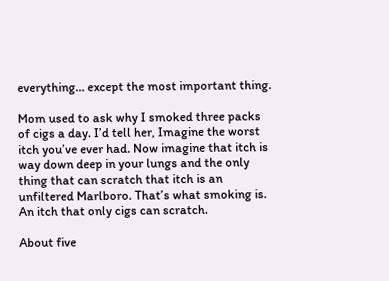everything… except the most important thing.

Mom used to ask why I smoked three packs of cigs a day. I’d tell her, Imagine the worst itch you’ve ever had. Now imagine that itch is way down deep in your lungs and the only thing that can scratch that itch is an unfiltered Marlboro. That’s what smoking is. An itch that only cigs can scratch.

About five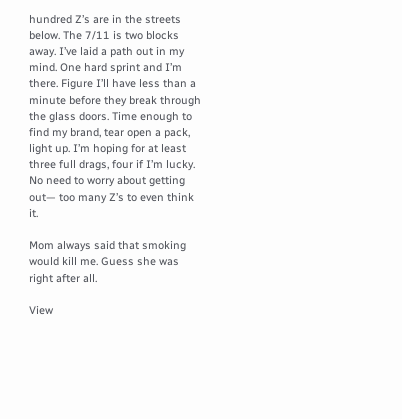hundred Z’s are in the streets below. The 7/11 is two blocks away. I’ve laid a path out in my mind. One hard sprint and I’m there. Figure I’ll have less than a minute before they break through the glass doors. Time enough to find my brand, tear open a pack, light up. I’m hoping for at least three full drags, four if I’m lucky. No need to worry about getting out— too many Z’s to even think it.

Mom always said that smoking would kill me. Guess she was right after all.

View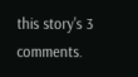this story's 3 comments.